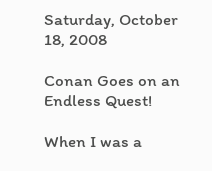Saturday, October 18, 2008

Conan Goes on an Endless Quest!

When I was a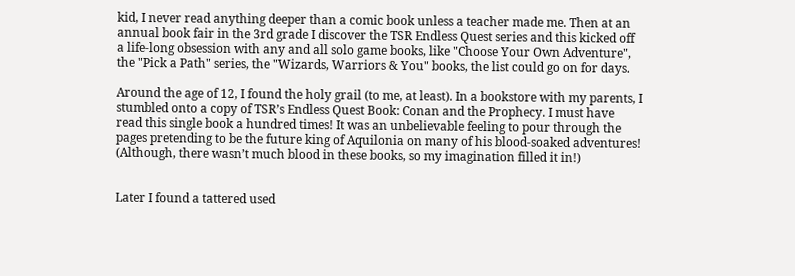kid, I never read anything deeper than a comic book unless a teacher made me. Then at an annual book fair in the 3rd grade I discover the TSR Endless Quest series and this kicked off a life-long obsession with any and all solo game books, like "Choose Your Own Adventure", the "Pick a Path" series, the "Wizards, Warriors & You" books, the list could go on for days.

Around the age of 12, I found the holy grail (to me, at least). In a bookstore with my parents, I stumbled onto a copy of TSR’s Endless Quest Book: Conan and the Prophecy. I must have read this single book a hundred times! It was an unbelievable feeling to pour through the pages pretending to be the future king of Aquilonia on many of his blood-soaked adventures! (Although, there wasn’t much blood in these books, so my imagination filled it in!)


Later I found a tattered used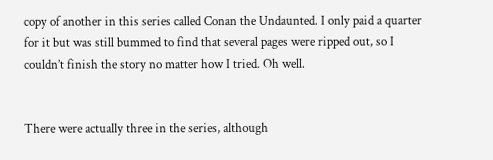copy of another in this series called Conan the Undaunted. I only paid a quarter for it but was still bummed to find that several pages were ripped out, so I couldn’t finish the story no matter how I tried. Oh well.


There were actually three in the series, although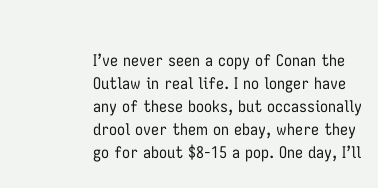I’ve never seen a copy of Conan the Outlaw in real life. I no longer have any of these books, but occassionally drool over them on ebay, where they go for about $8-15 a pop. One day, I’ll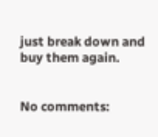just break down and buy them again.


No comments: